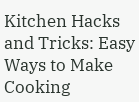Kitchen Hacks and Tricks: Easy Ways to Make Cooking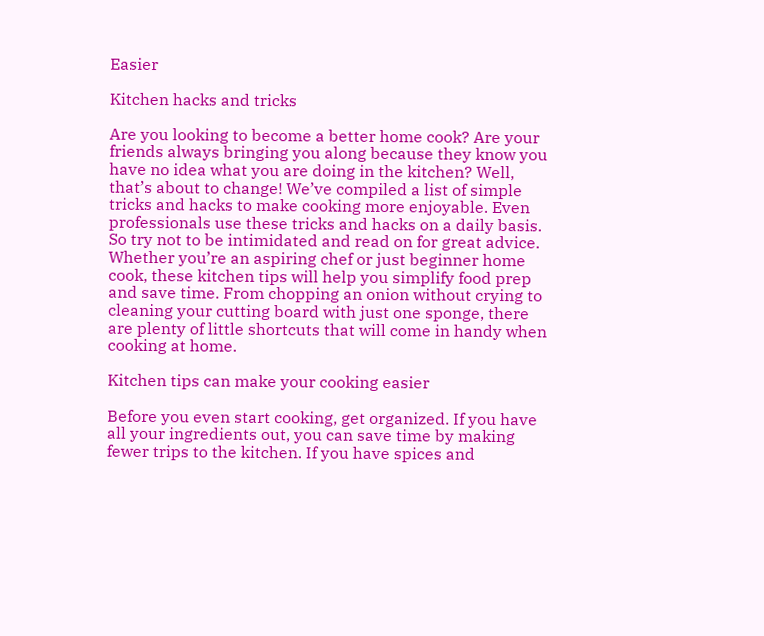Easier

Kitchen hacks and tricks

Are you looking to become a better home cook? Are your friends always bringing you along because they know you have no idea what you are doing in the kitchen? Well, that’s about to change! We’ve compiled a list of simple tricks and hacks to make cooking more enjoyable. Even professionals use these tricks and hacks on a daily basis. So try not to be intimidated and read on for great advice.
Whether you’re an aspiring chef or just beginner home cook, these kitchen tips will help you simplify food prep and save time. From chopping an onion without crying to cleaning your cutting board with just one sponge, there are plenty of little shortcuts that will come in handy when cooking at home.

Kitchen tips can make your cooking easier

Before you even start cooking, get organized. If you have all your ingredients out, you can save time by making fewer trips to the kitchen. If you have spices and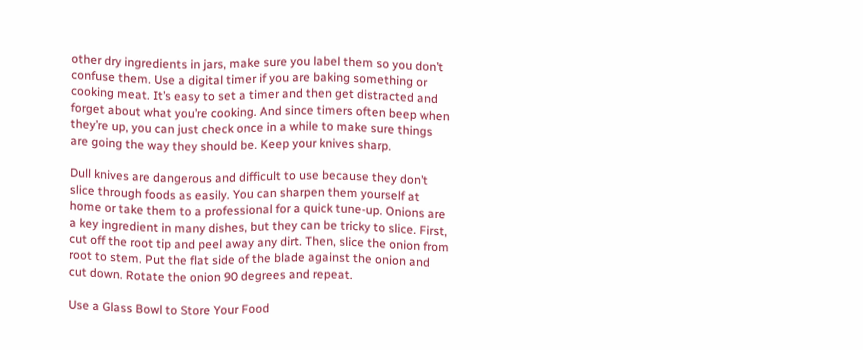other dry ingredients in jars, make sure you label them so you don’t confuse them. Use a digital timer if you are baking something or cooking meat. It’s easy to set a timer and then get distracted and forget about what you’re cooking. And since timers often beep when they’re up, you can just check once in a while to make sure things are going the way they should be. Keep your knives sharp.

Dull knives are dangerous and difficult to use because they don’t slice through foods as easily. You can sharpen them yourself at home or take them to a professional for a quick tune-up. Onions are a key ingredient in many dishes, but they can be tricky to slice. First, cut off the root tip and peel away any dirt. Then, slice the onion from root to stem. Put the flat side of the blade against the onion and cut down. Rotate the onion 90 degrees and repeat.

Use a Glass Bowl to Store Your Food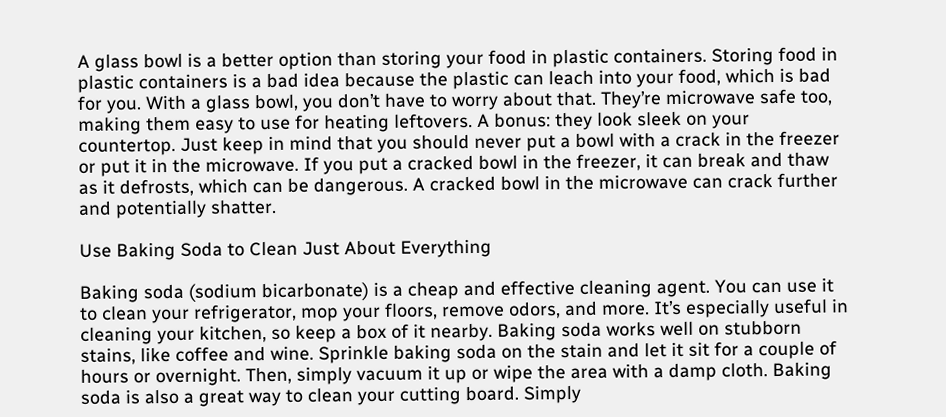A glass bowl is a better option than storing your food in plastic containers. Storing food in plastic containers is a bad idea because the plastic can leach into your food, which is bad for you. With a glass bowl, you don’t have to worry about that. They’re microwave safe too, making them easy to use for heating leftovers. A bonus: they look sleek on your countertop. Just keep in mind that you should never put a bowl with a crack in the freezer or put it in the microwave. If you put a cracked bowl in the freezer, it can break and thaw as it defrosts, which can be dangerous. A cracked bowl in the microwave can crack further and potentially shatter.

Use Baking Soda to Clean Just About Everything

Baking soda (sodium bicarbonate) is a cheap and effective cleaning agent. You can use it to clean your refrigerator, mop your floors, remove odors, and more. It’s especially useful in cleaning your kitchen, so keep a box of it nearby. Baking soda works well on stubborn stains, like coffee and wine. Sprinkle baking soda on the stain and let it sit for a couple of hours or overnight. Then, simply vacuum it up or wipe the area with a damp cloth. Baking soda is also a great way to clean your cutting board. Simply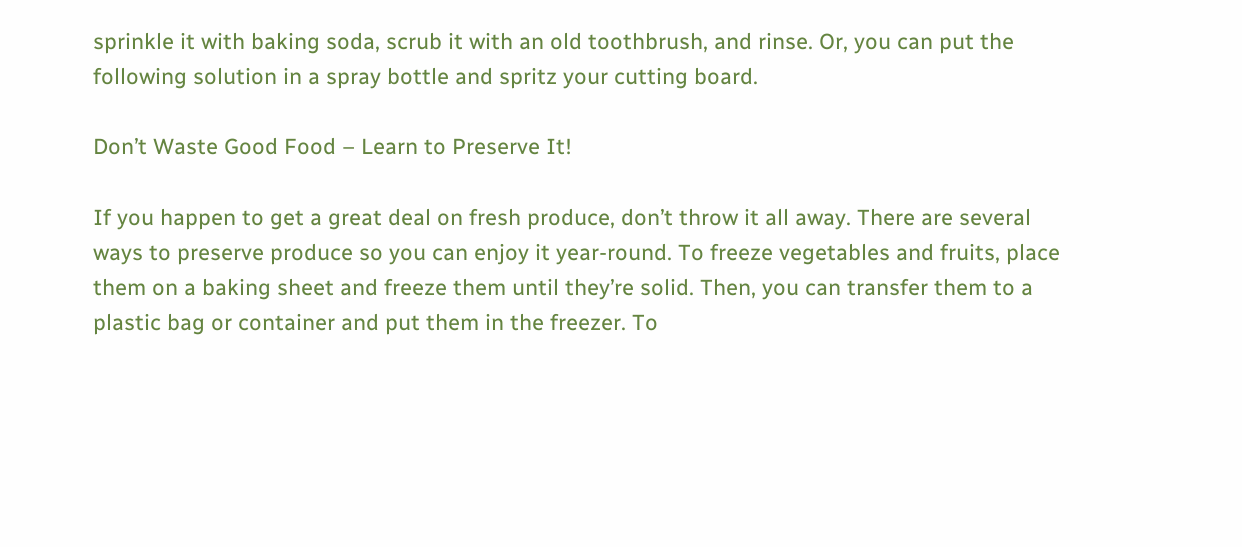sprinkle it with baking soda, scrub it with an old toothbrush, and rinse. Or, you can put the following solution in a spray bottle and spritz your cutting board.

Don’t Waste Good Food – Learn to Preserve It!

If you happen to get a great deal on fresh produce, don’t throw it all away. There are several ways to preserve produce so you can enjoy it year-round. To freeze vegetables and fruits, place them on a baking sheet and freeze them until they’re solid. Then, you can transfer them to a plastic bag or container and put them in the freezer. To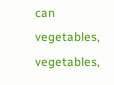can vegetables, vegetables,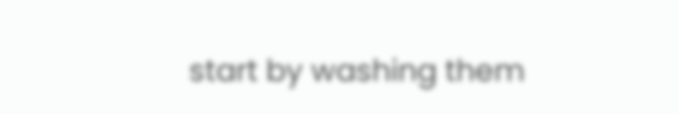start by washing them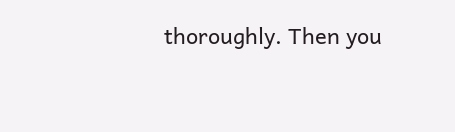thoroughly. Then you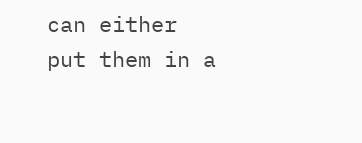can either put them in a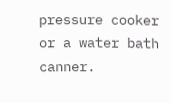pressure cooker or a water bath canner.